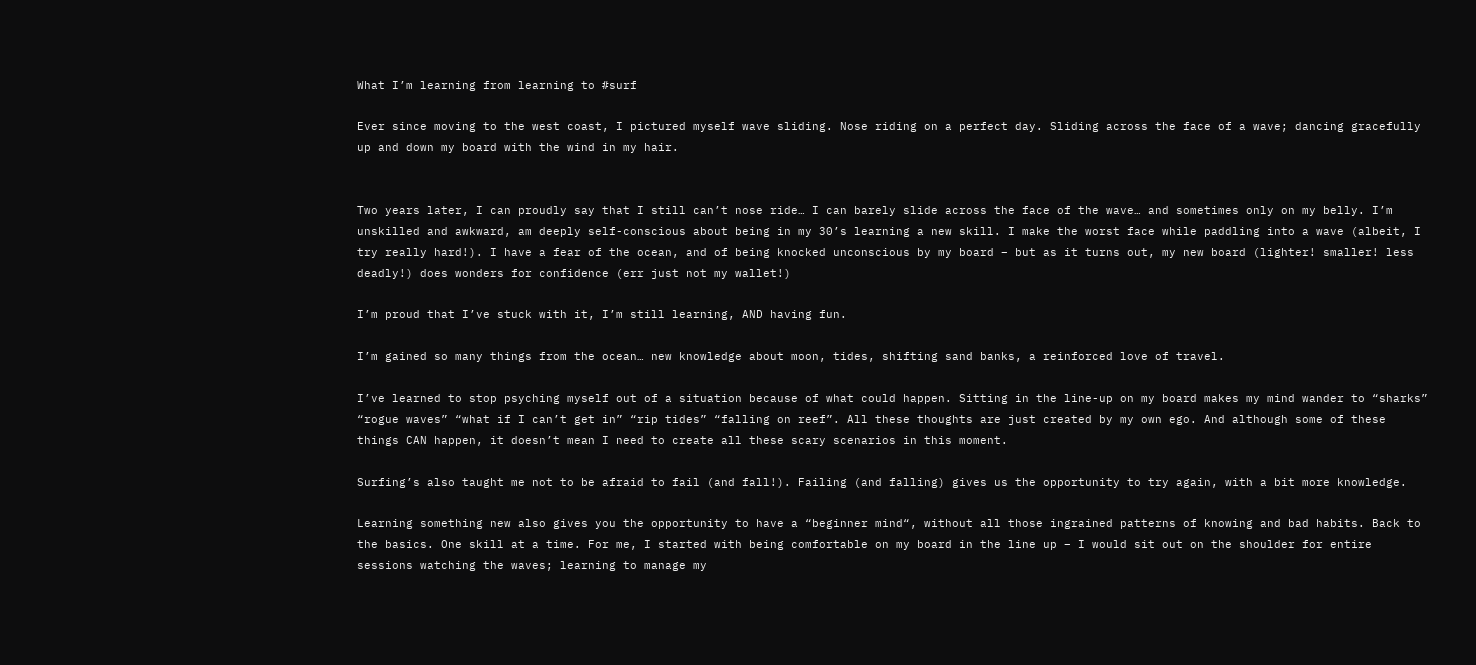What I’m learning from learning to #surf

Ever since moving to the west coast, I pictured myself wave sliding. Nose riding on a perfect day. Sliding across the face of a wave; dancing gracefully up and down my board with the wind in my hair.


Two years later, I can proudly say that I still can’t nose ride… I can barely slide across the face of the wave… and sometimes only on my belly. I’m unskilled and awkward, am deeply self-conscious about being in my 30’s learning a new skill. I make the worst face while paddling into a wave (albeit, I try really hard!). I have a fear of the ocean, and of being knocked unconscious by my board – but as it turns out, my new board (lighter! smaller! less deadly!) does wonders for confidence (err just not my wallet!)

I’m proud that I’ve stuck with it, I’m still learning, AND having fun.

I’m gained so many things from the ocean… new knowledge about moon, tides, shifting sand banks, a reinforced love of travel.

I’ve learned to stop psyching myself out of a situation because of what could happen. Sitting in the line-up on my board makes my mind wander to “sharks” “rogue waves” “what if I can’t get in” “rip tides” “falling on reef”. All these thoughts are just created by my own ego. And although some of these things CAN happen, it doesn’t mean I need to create all these scary scenarios in this moment.

Surfing’s also taught me not to be afraid to fail (and fall!). Failing (and falling) gives us the opportunity to try again, with a bit more knowledge.

Learning something new also gives you the opportunity to have a “beginner mind“, without all those ingrained patterns of knowing and bad habits. Back to the basics. One skill at a time. For me, I started with being comfortable on my board in the line up – I would sit out on the shoulder for entire sessions watching the waves; learning to manage my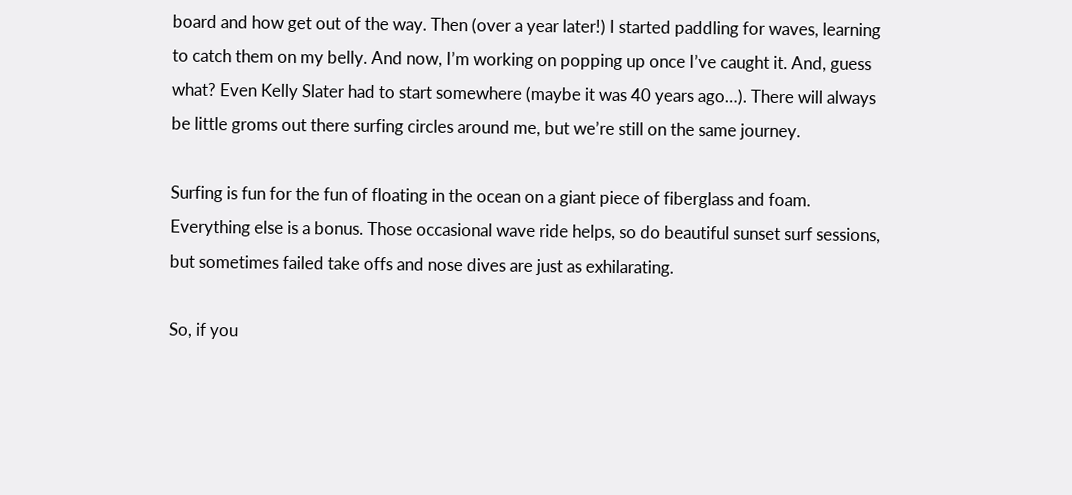board and how get out of the way. Then (over a year later!) I started paddling for waves, learning to catch them on my belly. And now, I’m working on popping up once I’ve caught it. And, guess what? Even Kelly Slater had to start somewhere (maybe it was 40 years ago…). There will always be little groms out there surfing circles around me, but we’re still on the same journey.

Surfing is fun for the fun of floating in the ocean on a giant piece of fiberglass and foam. Everything else is a bonus. Those occasional wave ride helps, so do beautiful sunset surf sessions, but sometimes failed take offs and nose dives are just as exhilarating.

So, if you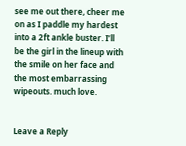see me out there, cheer me on as I paddle my hardest into a 2ft ankle buster. I’ll be the girl in the lineup with the smile on her face and the most embarrassing wipeouts. much love.


Leave a Reply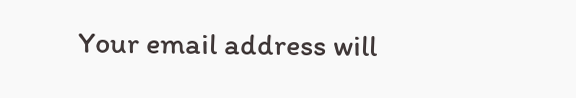Your email address will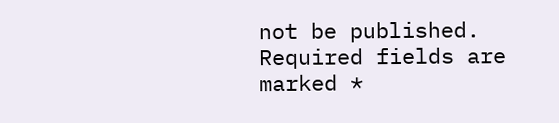not be published. Required fields are marked *